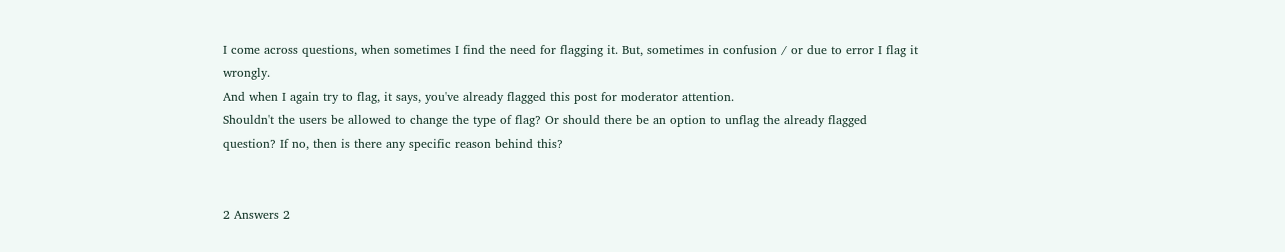I come across questions, when sometimes I find the need for flagging it. But, sometimes in confusion / or due to error I flag it wrongly.
And when I again try to flag, it says, you've already flagged this post for moderator attention.
Shouldn't the users be allowed to change the type of flag? Or should there be an option to unflag the already flagged question? If no, then is there any specific reason behind this?


2 Answers 2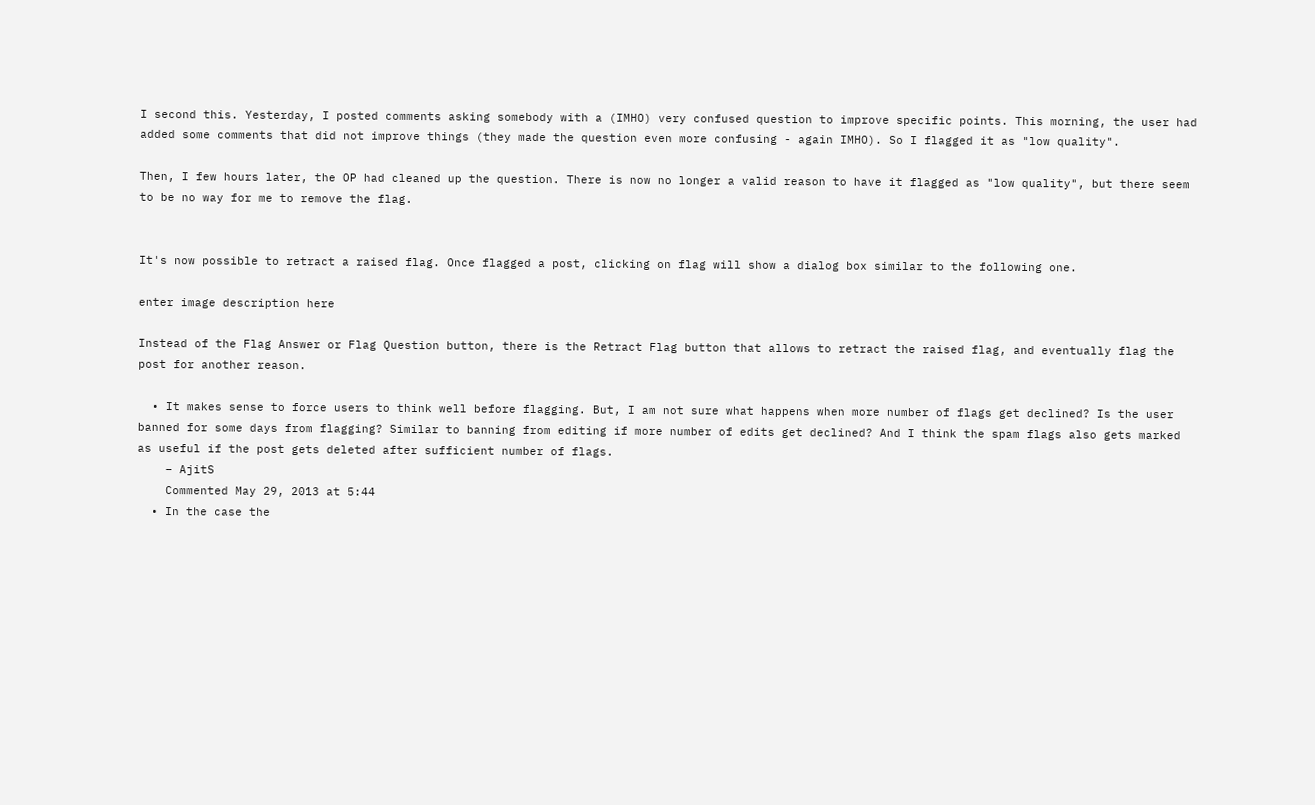I second this. Yesterday, I posted comments asking somebody with a (IMHO) very confused question to improve specific points. This morning, the user had added some comments that did not improve things (they made the question even more confusing - again IMHO). So I flagged it as "low quality".

Then, I few hours later, the OP had cleaned up the question. There is now no longer a valid reason to have it flagged as "low quality", but there seem to be no way for me to remove the flag.


It's now possible to retract a raised flag. Once flagged a post, clicking on flag will show a dialog box similar to the following one.

enter image description here

Instead of the Flag Answer or Flag Question button, there is the Retract Flag button that allows to retract the raised flag, and eventually flag the post for another reason.

  • It makes sense to force users to think well before flagging. But, I am not sure what happens when more number of flags get declined? Is the user banned for some days from flagging? Similar to banning from editing if more number of edits get declined? And I think the spam flags also gets marked as useful if the post gets deleted after sufficient number of flags.
    – AjitS
    Commented May 29, 2013 at 5:44
  • In the case the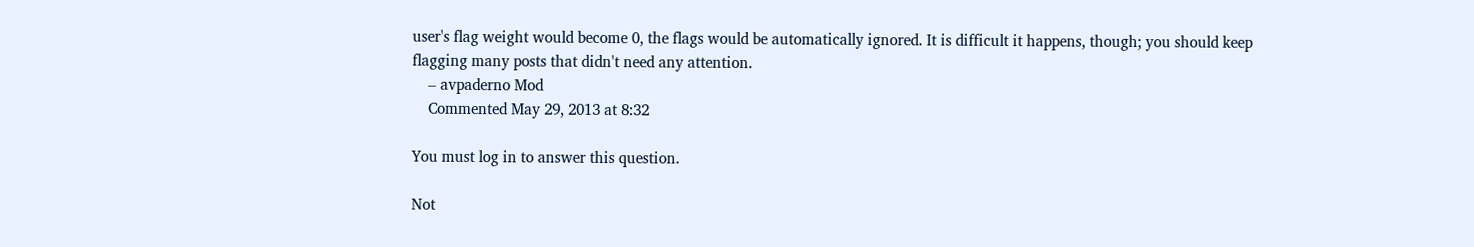user's flag weight would become 0, the flags would be automatically ignored. It is difficult it happens, though; you should keep flagging many posts that didn't need any attention.
    – avpaderno Mod
    Commented May 29, 2013 at 8:32

You must log in to answer this question.

Not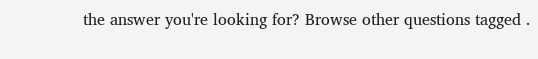the answer you're looking for? Browse other questions tagged .